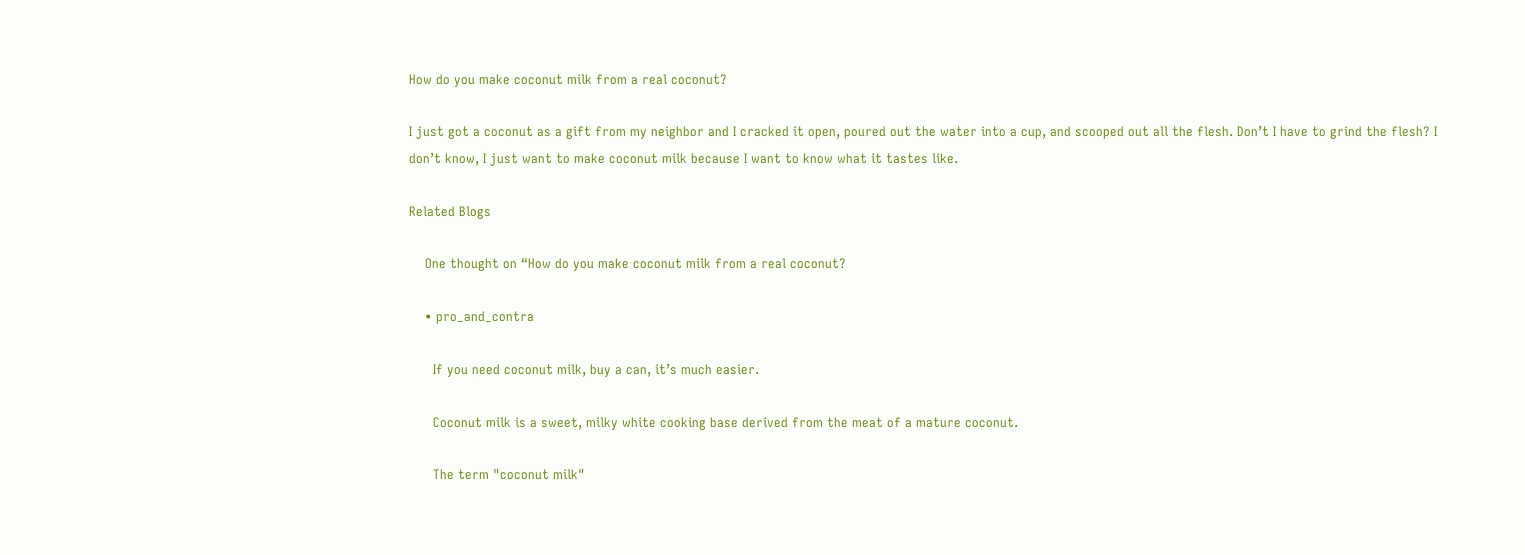How do you make coconut milk from a real coconut?

I just got a coconut as a gift from my neighbor and I cracked it open, poured out the water into a cup, and scooped out all the flesh. Don’t I have to grind the flesh? I don’t know, I just want to make coconut milk because I want to know what it tastes like.

Related Blogs

    One thought on “How do you make coconut milk from a real coconut?

    • pro_and_contra

      If you need coconut milk, buy a can, it’s much easier.

      Coconut milk is a sweet, milky white cooking base derived from the meat of a mature coconut.

      The term "coconut milk"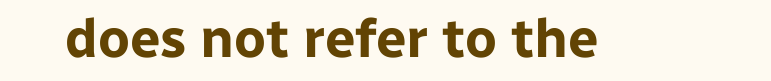does not refer to the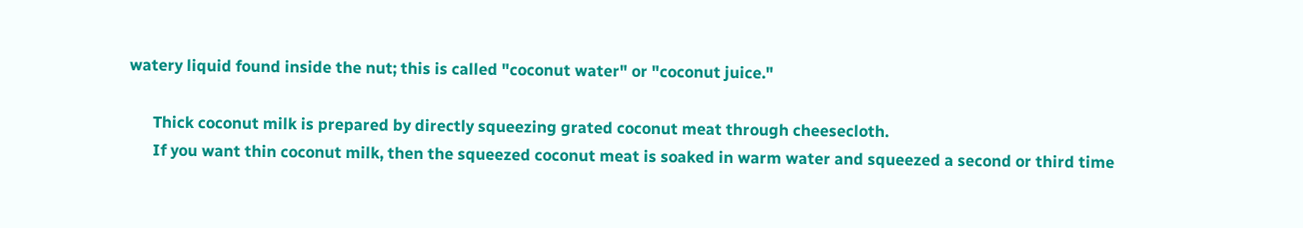watery liquid found inside the nut; this is called "coconut water" or "coconut juice."

      Thick coconut milk is prepared by directly squeezing grated coconut meat through cheesecloth.
      If you want thin coconut milk, then the squeezed coconut meat is soaked in warm water and squeezed a second or third time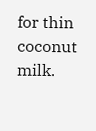for thin coconut milk.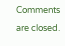Comments are closed.